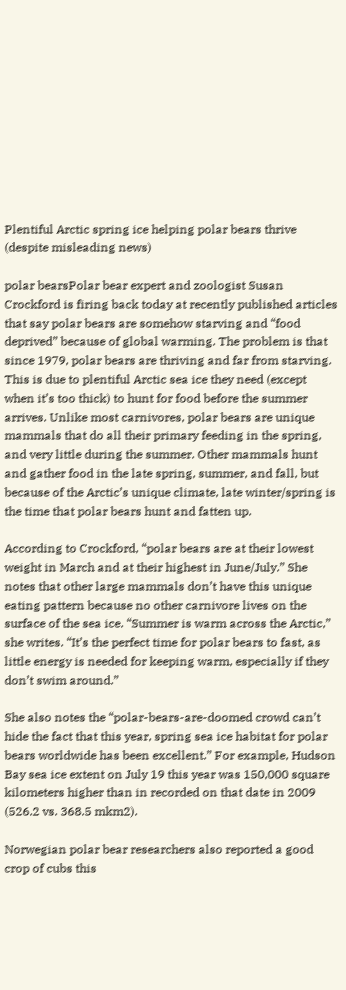Plentiful Arctic spring ice helping polar bears thrive (despite misleading news)

polar bearsPolar bear expert and zoologist Susan Crockford is firing back today at recently published articles that say polar bears are somehow starving and “food deprived” because of global warming. The problem is that since 1979, polar bears are thriving and far from starving. This is due to plentiful Arctic sea ice they need (except when it’s too thick) to hunt for food before the summer arrives. Unlike most carnivores, polar bears are unique mammals that do all their primary feeding in the spring, and very little during the summer. Other mammals hunt and gather food in the late spring, summer, and fall, but because of the Arctic’s unique climate, late winter/spring is the time that polar bears hunt and fatten up.

According to Crockford, “polar bears are at their lowest weight in March and at their highest in June/July.” She notes that other large mammals don’t have this unique eating pattern because no other carnivore lives on the surface of the sea ice. “Summer is warm across the Arctic,” she writes. “It’s the perfect time for polar bears to fast, as little energy is needed for keeping warm, especially if they don’t swim around.”

She also notes the “polar-bears-are-doomed crowd can’t hide the fact that this year, spring sea ice habitat for polar bears worldwide has been excellent.” For example, Hudson Bay sea ice extent on July 19 this year was 150,000 square kilometers higher than in recorded on that date in 2009 (526.2 vs. 368.5 mkm2).

Norwegian polar bear researchers also reported a good crop of cubs this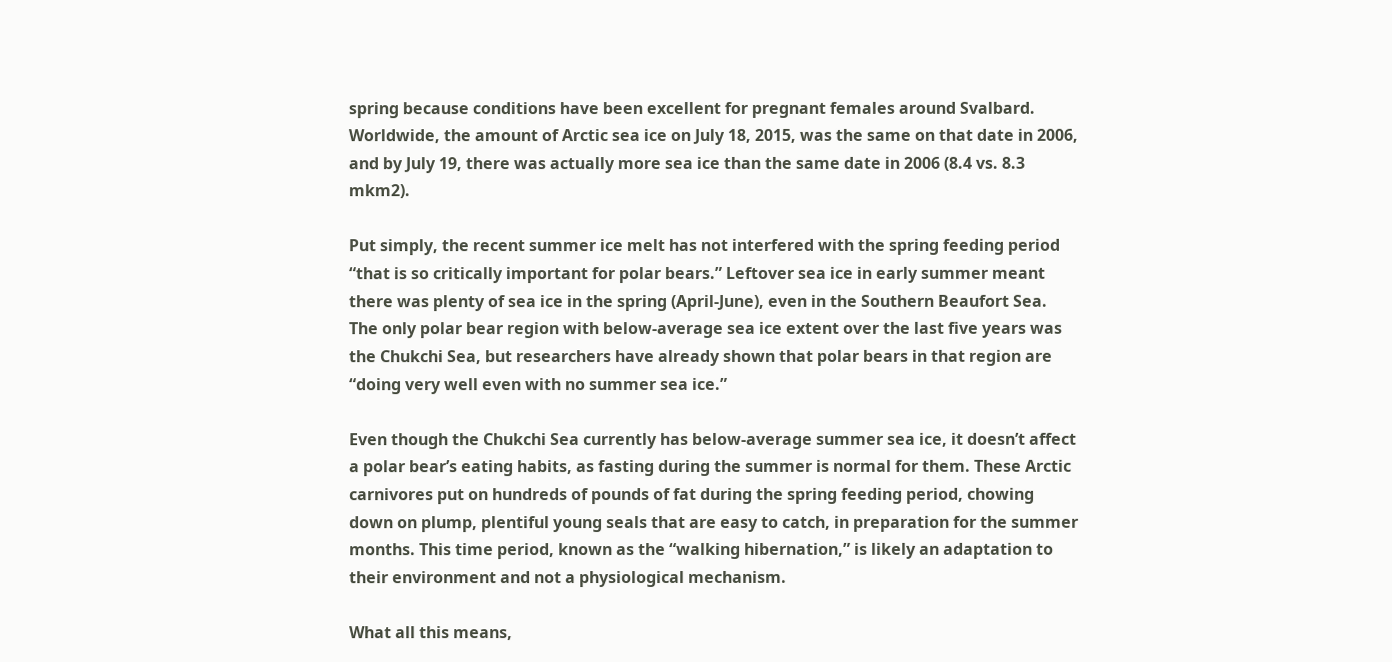spring because conditions have been excellent for pregnant females around Svalbard. Worldwide, the amount of Arctic sea ice on July 18, 2015, was the same on that date in 2006, and by July 19, there was actually more sea ice than the same date in 2006 (8.4 vs. 8.3 mkm2).

Put simply, the recent summer ice melt has not interfered with the spring feeding period “that is so critically important for polar bears.” Leftover sea ice in early summer meant there was plenty of sea ice in the spring (April-June), even in the Southern Beaufort Sea. The only polar bear region with below-average sea ice extent over the last five years was the Chukchi Sea, but researchers have already shown that polar bears in that region are “doing very well even with no summer sea ice.”

Even though the Chukchi Sea currently has below-average summer sea ice, it doesn’t affect a polar bear’s eating habits, as fasting during the summer is normal for them. These Arctic carnivores put on hundreds of pounds of fat during the spring feeding period, chowing down on plump, plentiful young seals that are easy to catch, in preparation for the summer months. This time period, known as the “walking hibernation,” is likely an adaptation to their environment and not a physiological mechanism.

What all this means,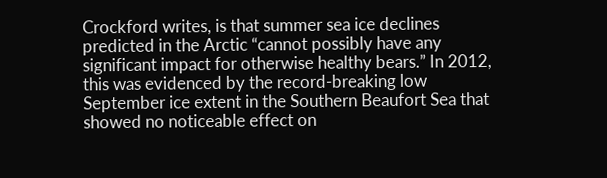Crockford writes, is that summer sea ice declines predicted in the Arctic “cannot possibly have any significant impact for otherwise healthy bears.” In 2012, this was evidenced by the record-breaking low September ice extent in the Southern Beaufort Sea that showed no noticeable effect on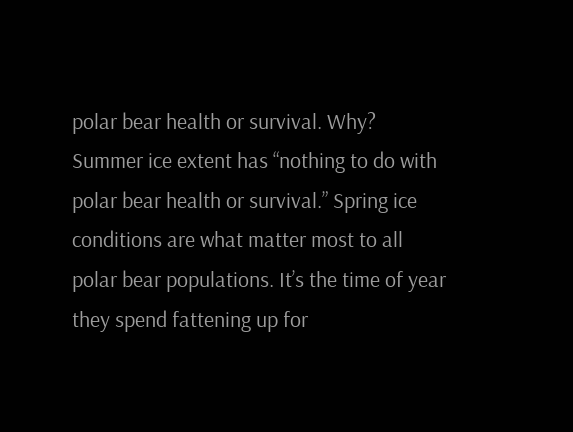polar bear health or survival. Why? Summer ice extent has “nothing to do with polar bear health or survival.” Spring ice conditions are what matter most to all polar bear populations. It’s the time of year they spend fattening up for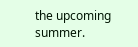the upcoming summer.